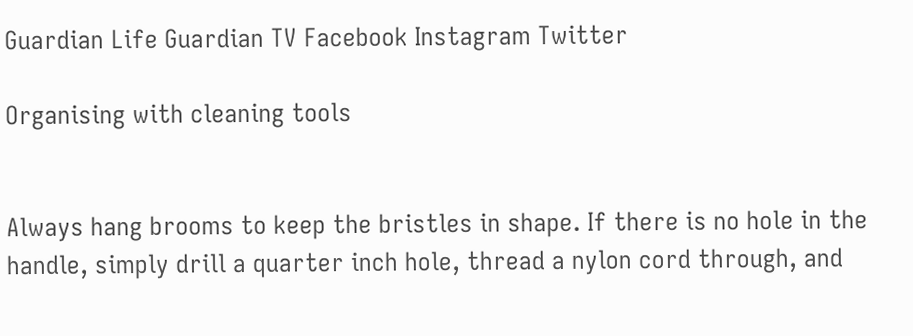Guardian Life Guardian TV Facebook Instagram Twitter

Organising with cleaning tools


Always hang brooms to keep the bristles in shape. If there is no hole in the handle, simply drill a quarter inch hole, thread a nylon cord through, and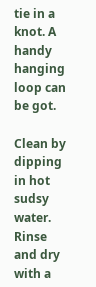tie in a knot. A handy hanging loop can be got.

Clean by dipping in hot sudsy water. Rinse and dry with a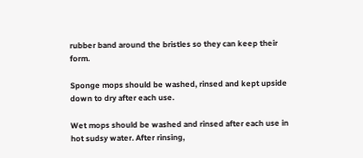rubber band around the bristles so they can keep their form.

Sponge mops should be washed, rinsed and kept upside down to dry after each use.

Wet mops should be washed and rinsed after each use in hot sudsy water. After rinsing,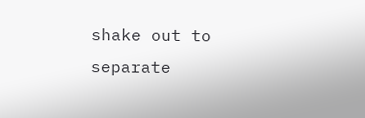shake out to separate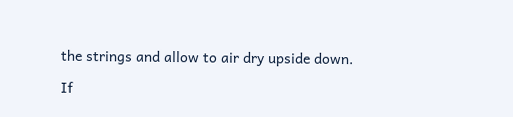the strings and allow to air dry upside down.

If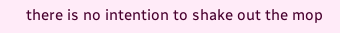there is no intention to shake out the mop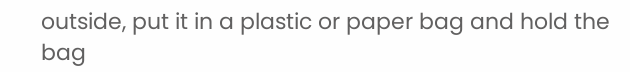outside, put it in a plastic or paper bag and hold the bag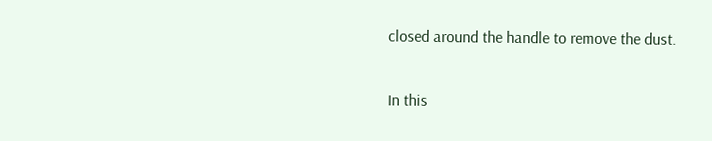closed around the handle to remove the dust.

In this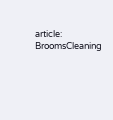article:
BroomsCleaning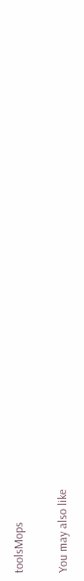toolsMops

You may also like